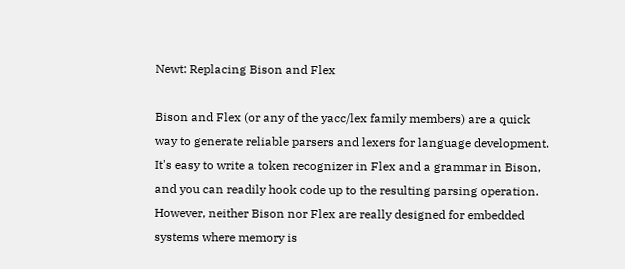Newt: Replacing Bison and Flex

Bison and Flex (or any of the yacc/lex family members) are a quick way to generate reliable parsers and lexers for language development. It's easy to write a token recognizer in Flex and a grammar in Bison, and you can readily hook code up to the resulting parsing operation. However, neither Bison nor Flex are really designed for embedded systems where memory is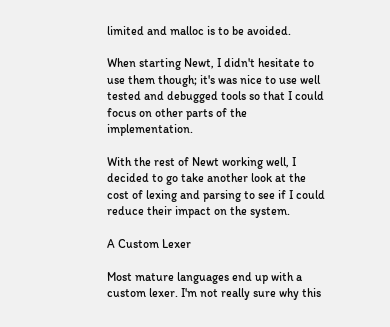limited and malloc is to be avoided.

When starting Newt, I didn't hesitate to use them though; it's was nice to use well tested and debugged tools so that I could focus on other parts of the implementation.

With the rest of Newt working well, I decided to go take another look at the cost of lexing and parsing to see if I could reduce their impact on the system.

A Custom Lexer

Most mature languages end up with a custom lexer. I'm not really sure why this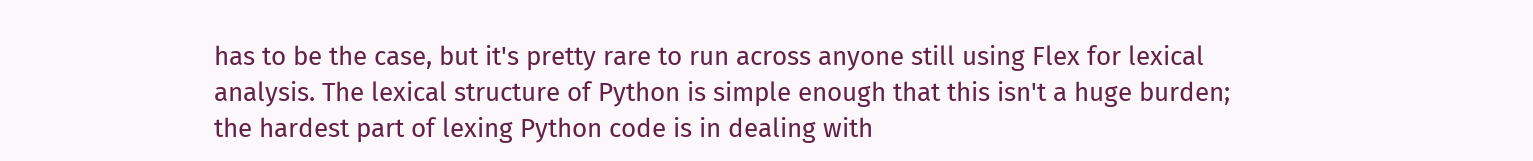has to be the case, but it's pretty rare to run across anyone still using Flex for lexical analysis. The lexical structure of Python is simple enough that this isn't a huge burden; the hardest part of lexing Python code is in dealing with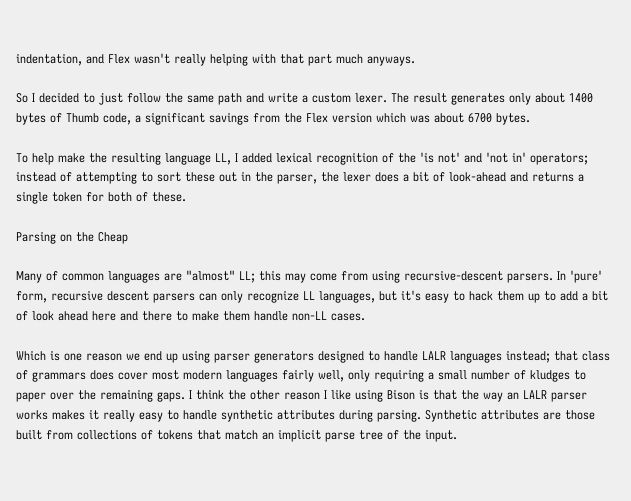indentation, and Flex wasn't really helping with that part much anyways.

So I decided to just follow the same path and write a custom lexer. The result generates only about 1400 bytes of Thumb code, a significant savings from the Flex version which was about 6700 bytes.

To help make the resulting language LL, I added lexical recognition of the 'is not' and 'not in' operators; instead of attempting to sort these out in the parser, the lexer does a bit of look-ahead and returns a single token for both of these.

Parsing on the Cheap

Many of common languages are "almost" LL; this may come from using recursive-descent parsers. In 'pure' form, recursive descent parsers can only recognize LL languages, but it's easy to hack them up to add a bit of look ahead here and there to make them handle non-LL cases.

Which is one reason we end up using parser generators designed to handle LALR languages instead; that class of grammars does cover most modern languages fairly well, only requiring a small number of kludges to paper over the remaining gaps. I think the other reason I like using Bison is that the way an LALR parser works makes it really easy to handle synthetic attributes during parsing. Synthetic attributes are those built from collections of tokens that match an implicit parse tree of the input.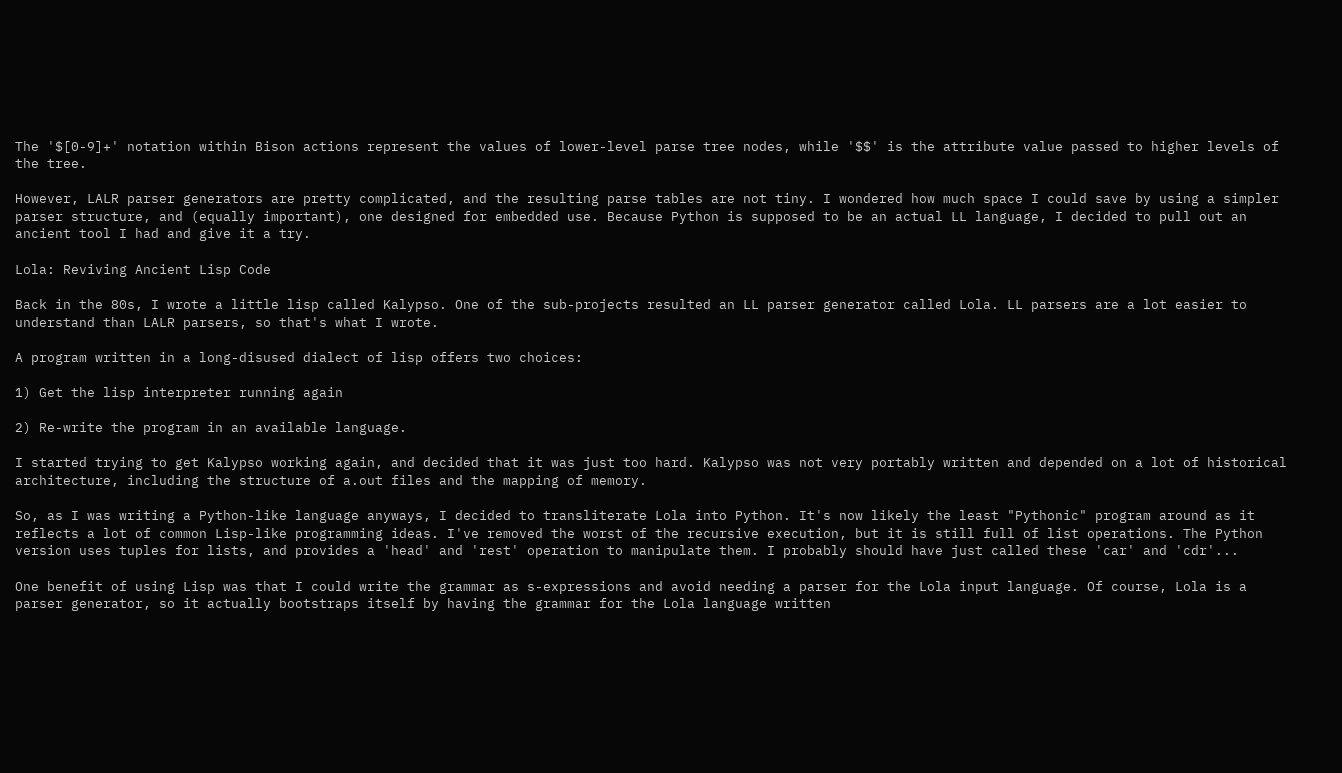The '$[0-9]+' notation within Bison actions represent the values of lower-level parse tree nodes, while '$$' is the attribute value passed to higher levels of the tree.

However, LALR parser generators are pretty complicated, and the resulting parse tables are not tiny. I wondered how much space I could save by using a simpler parser structure, and (equally important), one designed for embedded use. Because Python is supposed to be an actual LL language, I decided to pull out an ancient tool I had and give it a try.

Lola: Reviving Ancient Lisp Code

Back in the 80s, I wrote a little lisp called Kalypso. One of the sub-projects resulted an LL parser generator called Lola. LL parsers are a lot easier to understand than LALR parsers, so that's what I wrote.

A program written in a long-disused dialect of lisp offers two choices:

1) Get the lisp interpreter running again

2) Re-write the program in an available language.

I started trying to get Kalypso working again, and decided that it was just too hard. Kalypso was not very portably written and depended on a lot of historical architecture, including the structure of a.out files and the mapping of memory.

So, as I was writing a Python-like language anyways, I decided to transliterate Lola into Python. It's now likely the least "Pythonic" program around as it reflects a lot of common Lisp-like programming ideas. I've removed the worst of the recursive execution, but it is still full of list operations. The Python version uses tuples for lists, and provides a 'head' and 'rest' operation to manipulate them. I probably should have just called these 'car' and 'cdr'...

One benefit of using Lisp was that I could write the grammar as s-expressions and avoid needing a parser for the Lola input language. Of course, Lola is a parser generator, so it actually bootstraps itself by having the grammar for the Lola language written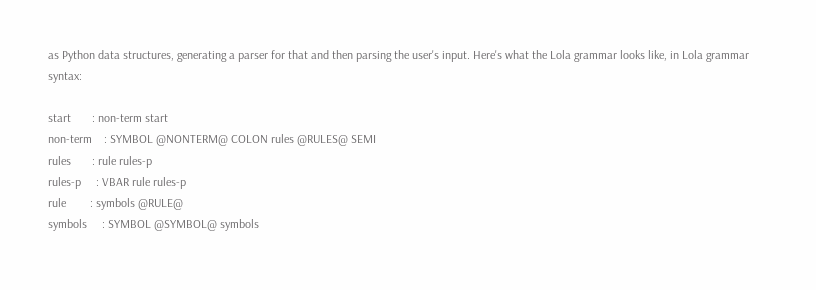as Python data structures, generating a parser for that and then parsing the user's input. Here's what the Lola grammar looks like, in Lola grammar syntax:

start       : non-term start
non-term    : SYMBOL @NONTERM@ COLON rules @RULES@ SEMI
rules       : rule rules-p
rules-p     : VBAR rule rules-p
rule        : symbols @RULE@
symbols     : SYMBOL @SYMBOL@ symbols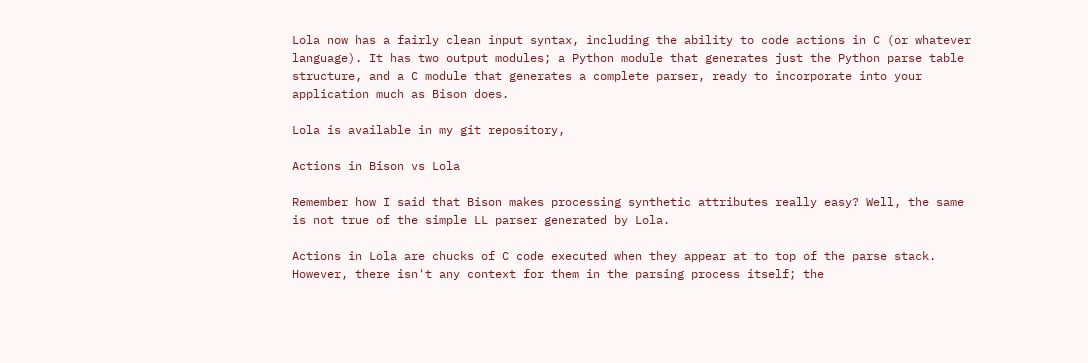Lola now has a fairly clean input syntax, including the ability to code actions in C (or whatever language). It has two output modules; a Python module that generates just the Python parse table structure, and a C module that generates a complete parser, ready to incorporate into your application much as Bison does.

Lola is available in my git repository,

Actions in Bison vs Lola

Remember how I said that Bison makes processing synthetic attributes really easy? Well, the same is not true of the simple LL parser generated by Lola.

Actions in Lola are chucks of C code executed when they appear at to top of the parse stack. However, there isn't any context for them in the parsing process itself; the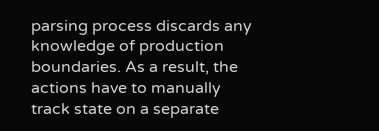parsing process discards any knowledge of production boundaries. As a result, the actions have to manually track state on a separate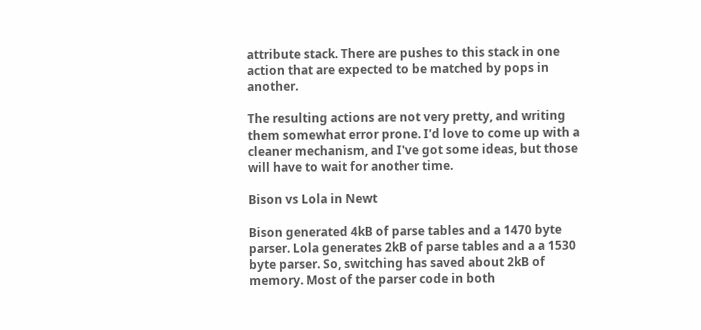attribute stack. There are pushes to this stack in one action that are expected to be matched by pops in another.

The resulting actions are not very pretty, and writing them somewhat error prone. I'd love to come up with a cleaner mechanism, and I've got some ideas, but those will have to wait for another time.

Bison vs Lola in Newt

Bison generated 4kB of parse tables and a 1470 byte parser. Lola generates 2kB of parse tables and a a 1530 byte parser. So, switching has saved about 2kB of memory. Most of the parser code in both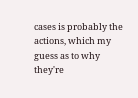cases is probably the actions, which my guess as to why they're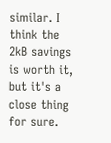similar. I think the 2kB savings is worth it, but it's a close thing for sure.